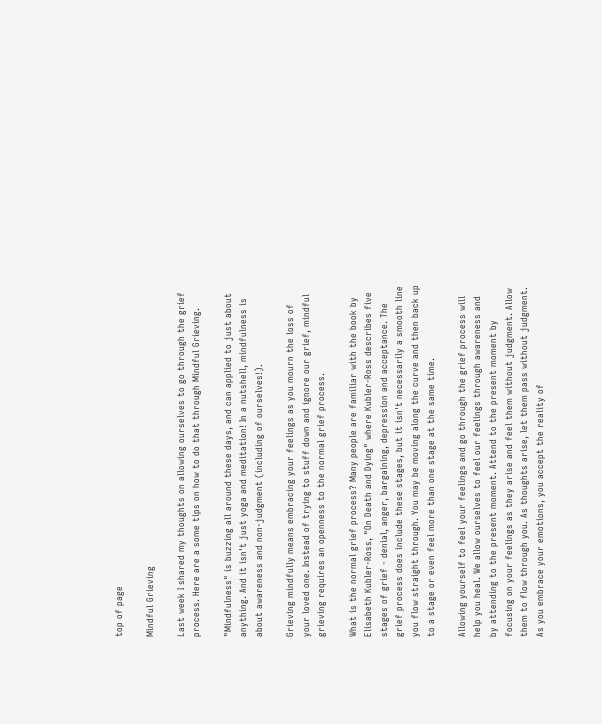top of page

Mindful Grieving

Last week I shared my thoughts on allowing ourselves to go through the grief process. Here are a some tips on how to do that through Mindful Grieving.

"Mindfulness" is buzzing all around these days, and can applied to just about anything. And it isn't just yoga and meditation! In a nutshell, mindfulness is about awareness and non-judgment (including of ourselves!).

Grieving mindfully means embracing your feelings as you mourn the loss of your loved one. Instead of trying to stuff down and ignore our grief, mindful grieving requires an openness to the normal grief process.

What is the normal grief process? Many people are familiar with the book by Elisabeth Kubler-Ross, "On Death and Dying" where Kubler-Ross describes five stages of grief - denial, anger, bargaining, depression and acceptance. The grief process does include these stages, but it isn't necessarily a smooth line you flow straight through. You may be moving along the curve and then back up to a stage or even feel more than one stage at the same time.

Allowing yourself to feel your feelings and go through the grief process will help you heal. We allow ourselves to feel our feelings through awareness and by attending to the present moment. Attend to the present moment by focusing on your feelings as they arise and feel them without judgment. Allow them to flow through you. As thoughts arise, let them pass without judgment. As you embrace your emotions, you accept the reality of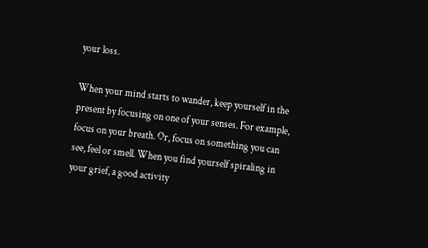your loss.

When your mind starts to wander, keep yourself in the present by focusing on one of your senses. For example, focus on your breath. Or, focus on something you can see, feel or smell. When you find yourself spiraling in your grief, a good activity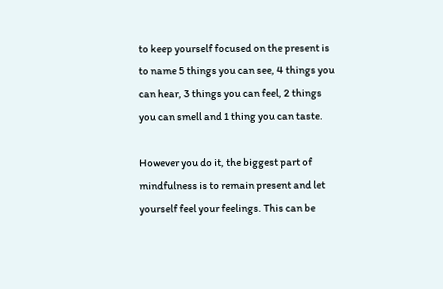to keep yourself focused on the present is to name 5 things you can see, 4 things you can hear, 3 things you can feel, 2 things you can smell and 1 thing you can taste.

However you do it, the biggest part of mindfulness is to remain present and let yourself feel your feelings. This can be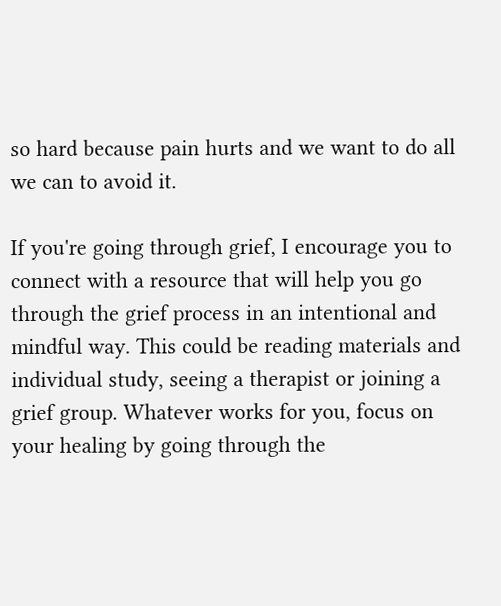so hard because pain hurts and we want to do all we can to avoid it.

If you're going through grief, I encourage you to connect with a resource that will help you go through the grief process in an intentional and mindful way. This could be reading materials and individual study, seeing a therapist or joining a grief group. Whatever works for you, focus on your healing by going through the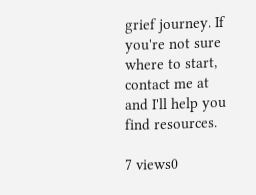grief journey. If you're not sure where to start, contact me at and I'll help you find resources.

7 views0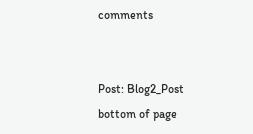comments


Post: Blog2_Post
bottom of page